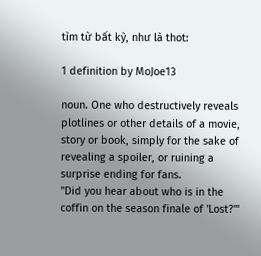tìm từ bất kỳ, như là thot:

1 definition by MoJoe13

noun. One who destructively reveals plotlines or other details of a movie, story or book, simply for the sake of revealing a spoiler, or ruining a surprise ending for fans.
"Did you hear about who is in the coffin on the season finale of 'Lost?'"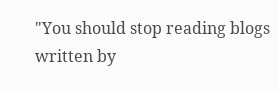"You should stop reading blogs written by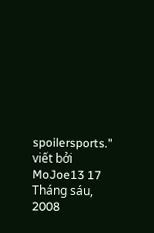spoilersports."
viết bởi MoJoe13 17 Tháng sáu, 2008